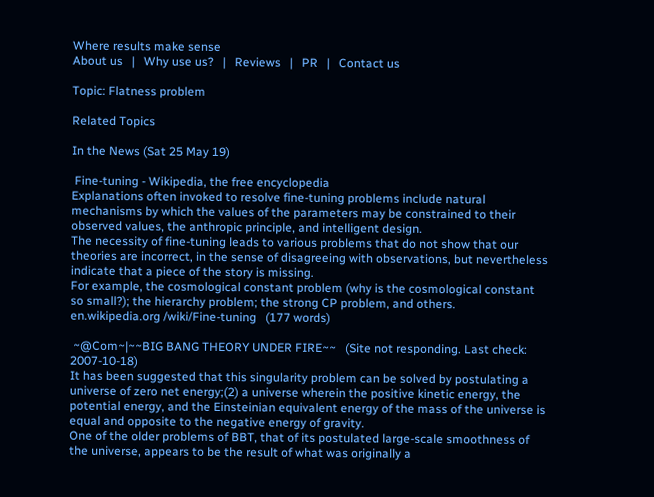Where results make sense
About us   |   Why use us?   |   Reviews   |   PR   |   Contact us

Topic: Flatness problem

Related Topics

In the News (Sat 25 May 19)

 Fine-tuning - Wikipedia, the free encyclopedia
Explanations often invoked to resolve fine-tuning problems include natural mechanisms by which the values of the parameters may be constrained to their observed values, the anthropic principle, and intelligent design.
The necessity of fine-tuning leads to various problems that do not show that our theories are incorrect, in the sense of disagreeing with observations, but nevertheless indicate that a piece of the story is missing.
For example, the cosmological constant problem (why is the cosmological constant so small?); the hierarchy problem; the strong CP problem, and others.
en.wikipedia.org /wiki/Fine-tuning   (177 words)

 ~@Com~|~~BIG BANG THEORY UNDER FIRE~~   (Site not responding. Last check: 2007-10-18)
It has been suggested that this singularity problem can be solved by postulating a universe of zero net energy;(2) a universe wherein the positive kinetic energy, the potential energy, and the Einsteinian equivalent energy of the mass of the universe is equal and opposite to the negative energy of gravity.
One of the older problems of BBT, that of its postulated large-scale smoothness of the universe, appears to be the result of what was originally a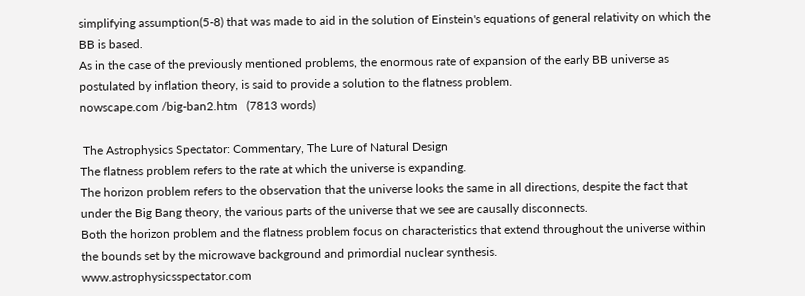simplifying assumption(5-8) that was made to aid in the solution of Einstein's equations of general relativity on which the BB is based.
As in the case of the previously mentioned problems, the enormous rate of expansion of the early BB universe as postulated by inflation theory, is said to provide a solution to the flatness problem.
nowscape.com /big-ban2.htm   (7813 words)

 The Astrophysics Spectator: Commentary, The Lure of Natural Design
The flatness problem refers to the rate at which the universe is expanding.
The horizon problem refers to the observation that the universe looks the same in all directions, despite the fact that under the Big Bang theory, the various parts of the universe that we see are causally disconnects.
Both the horizon problem and the flatness problem focus on characteristics that extend throughout the universe within the bounds set by the microwave background and primordial nuclear synthesis.
www.astrophysicsspectator.com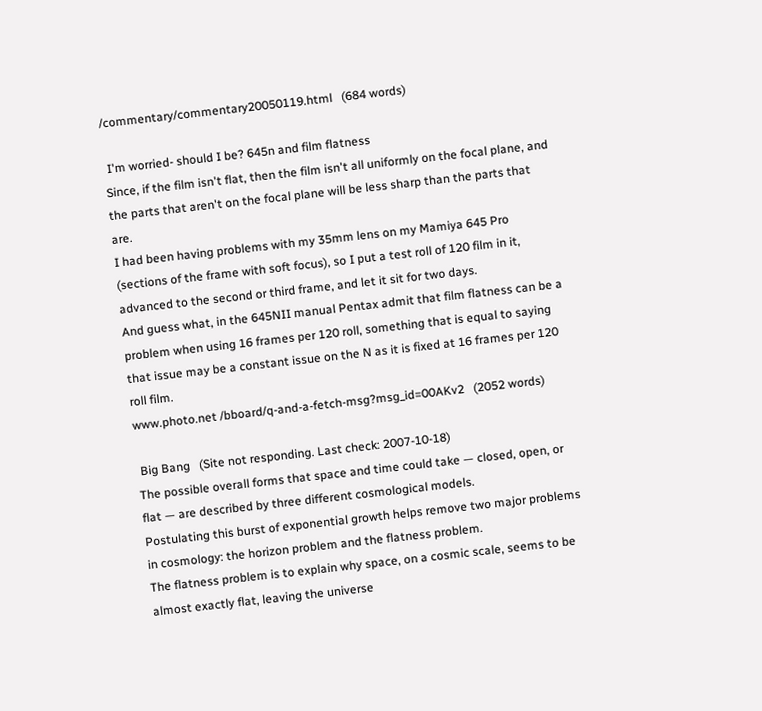/commentary/commentary20050119.html   (684 words)

 I'm worried- should I be? 645n and film flatness
Since, if the film isn't flat, then the film isn't all uniformly on the focal plane, and the parts that aren't on the focal plane will be less sharp than the parts that are.
I had been having problems with my 35mm lens on my Mamiya 645 Pro (sections of the frame with soft focus), so I put a test roll of 120 film in it, advanced to the second or third frame, and let it sit for two days.
And guess what, in the 645NII manual Pentax admit that film flatness can be a problem when using 16 frames per 120 roll, something that is equal to saying that issue may be a constant issue on the N as it is fixed at 16 frames per 120 roll film.
www.photo.net /bboard/q-and-a-fetch-msg?msg_id=00AKv2   (2052 words)

 Big Bang   (Site not responding. Last check: 2007-10-18)
The possible overall forms that space and time could take — closed, open, or flat — are described by three different cosmological models.
Postulating this burst of exponential growth helps remove two major problems in cosmology: the horizon problem and the flatness problem.
The flatness problem is to explain why space, on a cosmic scale, seems to be almost exactly flat, leaving the universe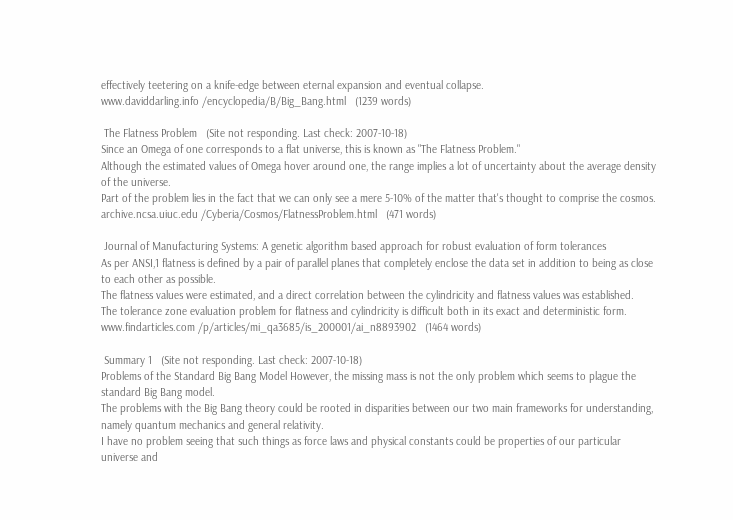effectively teetering on a knife-edge between eternal expansion and eventual collapse.
www.daviddarling.info /encyclopedia/B/Big_Bang.html   (1239 words)

 The Flatness Problem   (Site not responding. Last check: 2007-10-18)
Since an Omega of one corresponds to a flat universe, this is known as "The Flatness Problem."
Although the estimated values of Omega hover around one, the range implies a lot of uncertainty about the average density of the universe.
Part of the problem lies in the fact that we can only see a mere 5-10% of the matter that's thought to comprise the cosmos.
archive.ncsa.uiuc.edu /Cyberia/Cosmos/FlatnessProblem.html   (471 words)

 Journal of Manufacturing Systems: A genetic algorithm based approach for robust evaluation of form tolerances
As per ANSI,1 flatness is defined by a pair of parallel planes that completely enclose the data set in addition to being as close to each other as possible.
The flatness values were estimated, and a direct correlation between the cylindricity and flatness values was established.
The tolerance zone evaluation problem for flatness and cylindricity is difficult both in its exact and deterministic form.
www.findarticles.com /p/articles/mi_qa3685/is_200001/ai_n8893902   (1464 words)

 Summary 1   (Site not responding. Last check: 2007-10-18)
Problems of the Standard Big Bang Model However, the missing mass is not the only problem which seems to plague the standard Big Bang model.
The problems with the Big Bang theory could be rooted in disparities between our two main frameworks for understanding, namely quantum mechanics and general relativity.
I have no problem seeing that such things as force laws and physical constants could be properties of our particular universe and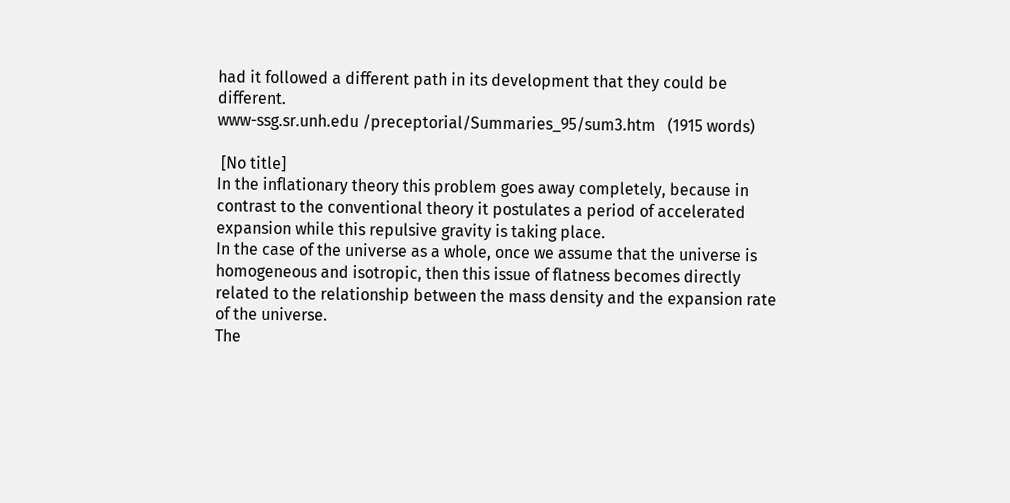had it followed a different path in its development that they could be different.
www-ssg.sr.unh.edu /preceptorial/Summaries_95/sum3.htm   (1915 words)

 [No title]
In the inflationary theory this problem goes away completely, because in contrast to the conventional theory it postulates a period of accelerated expansion while this repulsive gravity is taking place.
In the case of the universe as a whole, once we assume that the universe is homogeneous and isotropic, then this issue of flatness becomes directly related to the relationship between the mass density and the expansion rate of the universe.
The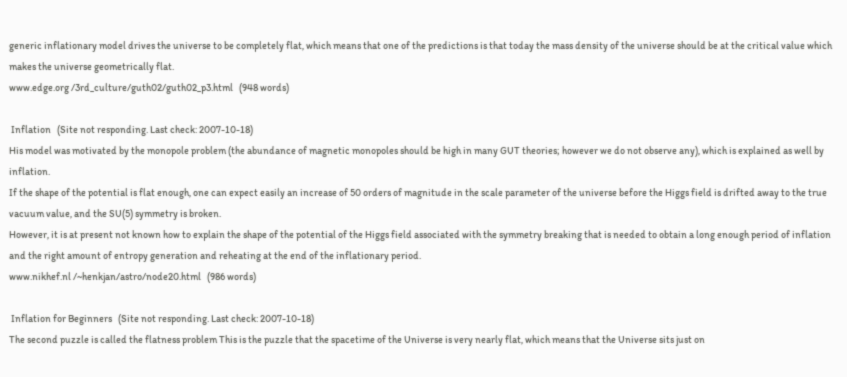generic inflationary model drives the universe to be completely flat, which means that one of the predictions is that today the mass density of the universe should be at the critical value which makes the universe geometrically flat.
www.edge.org /3rd_culture/guth02/guth02_p3.html   (948 words)

 Inflation   (Site not responding. Last check: 2007-10-18)
His model was motivated by the monopole problem (the abundance of magnetic monopoles should be high in many GUT theories; however we do not observe any), which is explained as well by inflation.
If the shape of the potential is flat enough, one can expect easily an increase of 50 orders of magnitude in the scale parameter of the universe before the Higgs field is drifted away to the true vacuum value, and the SU(5) symmetry is broken.
However, it is at present not known how to explain the shape of the potential of the Higgs field associated with the symmetry breaking that is needed to obtain a long enough period of inflation and the right amount of entropy generation and reheating at the end of the inflationary period.
www.nikhef.nl /~henkjan/astro/node20.html   (986 words)

 Inflation for Beginners   (Site not responding. Last check: 2007-10-18)
The second puzzle is called the flatness problem This is the puzzle that the spacetime of the Universe is very nearly flat, which means that the Universe sits just on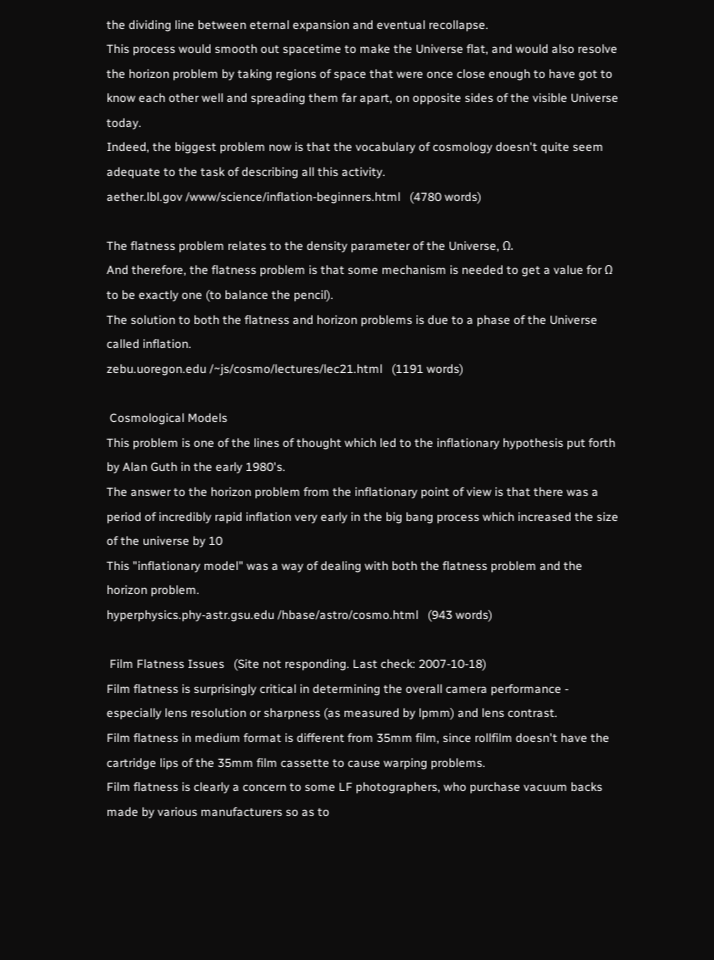the dividing line between eternal expansion and eventual recollapse.
This process would smooth out spacetime to make the Universe flat, and would also resolve the horizon problem by taking regions of space that were once close enough to have got to know each other well and spreading them far apart, on opposite sides of the visible Universe today.
Indeed, the biggest problem now is that the vocabulary of cosmology doesn't quite seem adequate to the task of describing all this activity.
aether.lbl.gov /www/science/inflation-beginners.html   (4780 words)

The flatness problem relates to the density parameter of the Universe, Ω.
And therefore, the flatness problem is that some mechanism is needed to get a value for Ω to be exactly one (to balance the pencil).
The solution to both the flatness and horizon problems is due to a phase of the Universe called inflation.
zebu.uoregon.edu /~js/cosmo/lectures/lec21.html   (1191 words)

 Cosmological Models
This problem is one of the lines of thought which led to the inflationary hypothesis put forth by Alan Guth in the early 1980's.
The answer to the horizon problem from the inflationary point of view is that there was a period of incredibly rapid inflation very early in the big bang process which increased the size of the universe by 10
This "inflationary model" was a way of dealing with both the flatness problem and the horizon problem.
hyperphysics.phy-astr.gsu.edu /hbase/astro/cosmo.html   (943 words)

 Film Flatness Issues   (Site not responding. Last check: 2007-10-18)
Film flatness is surprisingly critical in determining the overall camera performance - especially lens resolution or sharpness (as measured by lpmm) and lens contrast.
Film flatness in medium format is different from 35mm film, since rollfilm doesn't have the cartridge lips of the 35mm film cassette to cause warping problems.
Film flatness is clearly a concern to some LF photographers, who purchase vacuum backs made by various manufacturers so as to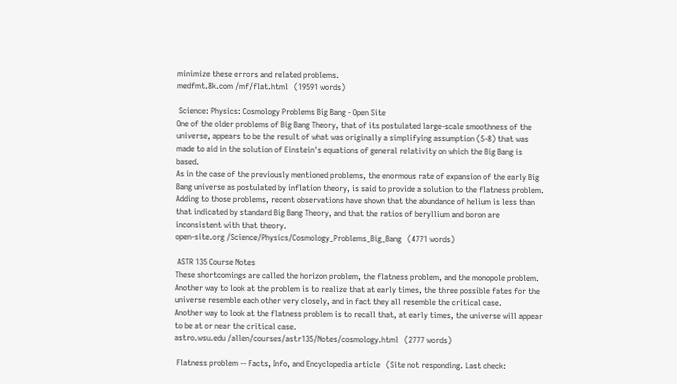minimize these errors and related problems.
medfmt.8k.com /mf/flat.html   (19591 words)

 Science: Physics: Cosmology Problems Big Bang - Open Site
One of the older problems of Big Bang Theory, that of its postulated large-scale smoothness of the universe, appears to be the result of what was originally a simplifying assumption (5-8) that was made to aid in the solution of Einstein's equations of general relativity on which the Big Bang is based.
As in the case of the previously mentioned problems, the enormous rate of expansion of the early Big Bang universe as postulated by inflation theory, is said to provide a solution to the flatness problem.
Adding to those problems, recent observations have shown that the abundance of helium is less than that indicated by standard Big Bang Theory, and that the ratios of beryllium and boron are inconsistent with that theory.
open-site.org /Science/Physics/Cosmology_Problems_Big_Bang   (4771 words)

 ASTR 135 Course Notes
These shortcomings are called the horizon problem, the flatness problem, and the monopole problem.
Another way to look at the problem is to realize that at early times, the three possible fates for the universe resemble each other very closely, and in fact they all resemble the critical case.
Another way to look at the flatness problem is to recall that, at early times, the universe will appear to be at or near the critical case.
astro.wsu.edu /allen/courses/astr135/Notes/cosmology.html   (2777 words)

 Flatness problem -- Facts, Info, and Encyclopedia article   (Site not responding. Last check: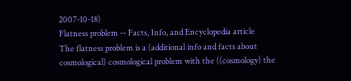2007-10-18)
Flatness problem -- Facts, Info, and Encyclopedia article
The flatness problem is a (additional info and facts about cosmological) cosmological problem with the ((cosmology) the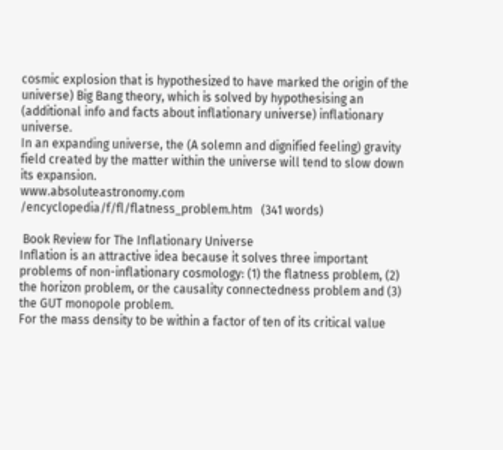cosmic explosion that is hypothesized to have marked the origin of the universe) Big Bang theory, which is solved by hypothesising an (additional info and facts about inflationary universe) inflationary universe.
In an expanding universe, the (A solemn and dignified feeling) gravity field created by the matter within the universe will tend to slow down its expansion.
www.absoluteastronomy.com /encyclopedia/f/fl/flatness_problem.htm   (341 words)

 Book Review for The Inflationary Universe
Inflation is an attractive idea because it solves three important problems of non-inflationary cosmology: (1) the flatness problem, (2) the horizon problem, or the causality connectedness problem and (3) the GUT monopole problem.
For the mass density to be within a factor of ten of its critical value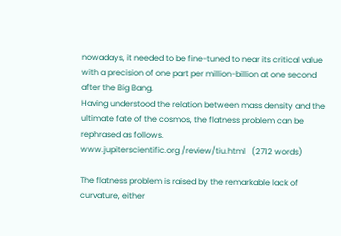nowadays, it needed to be fine-tuned to near its critical value with a precision of one part per million-billion at one second after the Big Bang.
Having understood the relation between mass density and the ultimate fate of the cosmos, the flatness problem can be rephrased as follows.
www.jupiterscientific.org /review/tiu.html   (2712 words)

The flatness problem is raised by the remarkable lack of curvature, either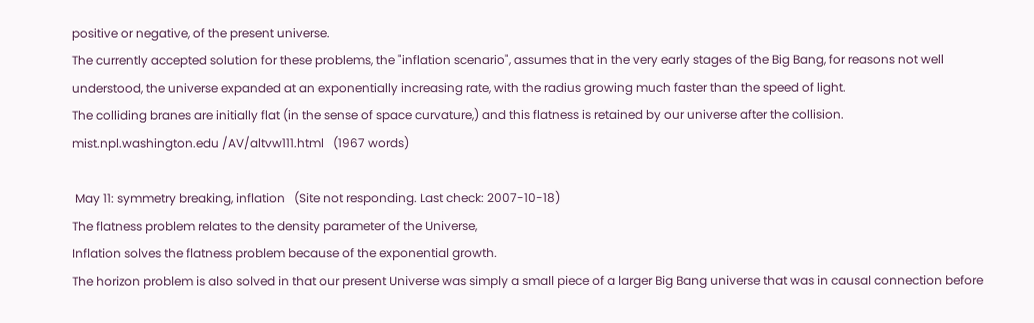positive or negative, of the present universe.
The currently accepted solution for these problems, the "inflation scenario", assumes that in the very early stages of the Big Bang, for reasons not well understood, the universe expanded at an exponentially increasing rate, with the radius growing much faster than the speed of light.
The colliding branes are initially flat (in the sense of space curvature,) and this flatness is retained by our universe after the collision.
mist.npl.washington.edu /AV/altvw111.html   (1967 words)

 May 11: symmetry breaking, inflation   (Site not responding. Last check: 2007-10-18)
The flatness problem relates to the density parameter of the Universe,
Inflation solves the flatness problem because of the exponential growth.
The horizon problem is also solved in that our present Universe was simply a small piece of a larger Big Bang universe that was in causal connection before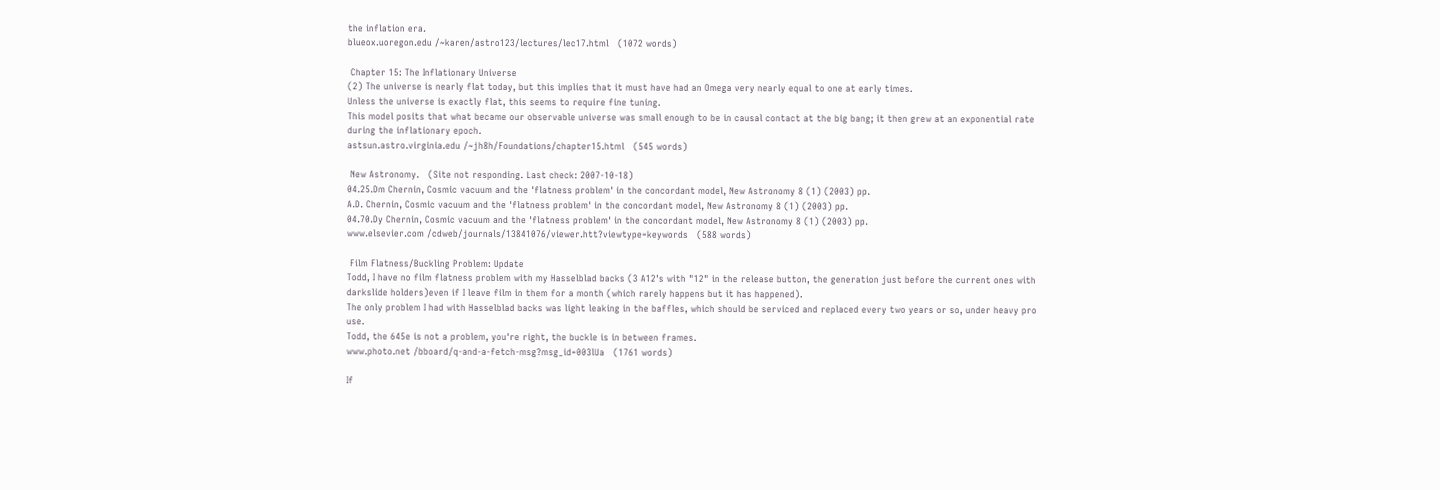the inflation era.
blueox.uoregon.edu /~karen/astro123/lectures/lec17.html   (1072 words)

 Chapter 15: The Inflationary Universe
(2) The universe is nearly flat today, but this implies that it must have had an Omega very nearly equal to one at early times.
Unless the universe is exactly flat, this seems to require fine tuning.
This model posits that what became our observable universe was small enough to be in causal contact at the big bang; it then grew at an exponential rate during the inflationary epoch.
astsun.astro.virginia.edu /~jh8h/Foundations/chapter15.html   (545 words)

 New Astronomy.   (Site not responding. Last check: 2007-10-18)
04.25.Dm Chernin, Cosmic vacuum and the 'flatness problem' in the concordant model, New Astronomy 8 (1) (2003) pp.
A.D. Chernin, Cosmic vacuum and the 'flatness problem' in the concordant model, New Astronomy 8 (1) (2003) pp.
04.70.Dy Chernin, Cosmic vacuum and the 'flatness problem' in the concordant model, New Astronomy 8 (1) (2003) pp.
www.elsevier.com /cdweb/journals/13841076/viewer.htt?viewtype=keywords   (588 words)

 Film Flatness/Buckling Problem: Update
Todd, I have no film flatness problem with my Hasselblad backs (3 A12's with "12" in the release button, the generation just before the current ones with darkslide holders)even if I leave film in them for a month (which rarely happens but it has happened).
The only problem I had with Hasselblad backs was light leaking in the baffles, which should be serviced and replaced every two years or so, under heavy pro use.
Todd, the 645e is not a problem, you're right, the buckle is in between frames.
www.photo.net /bboard/q-and-a-fetch-msg?msg_id=003lUa   (1761 words)

If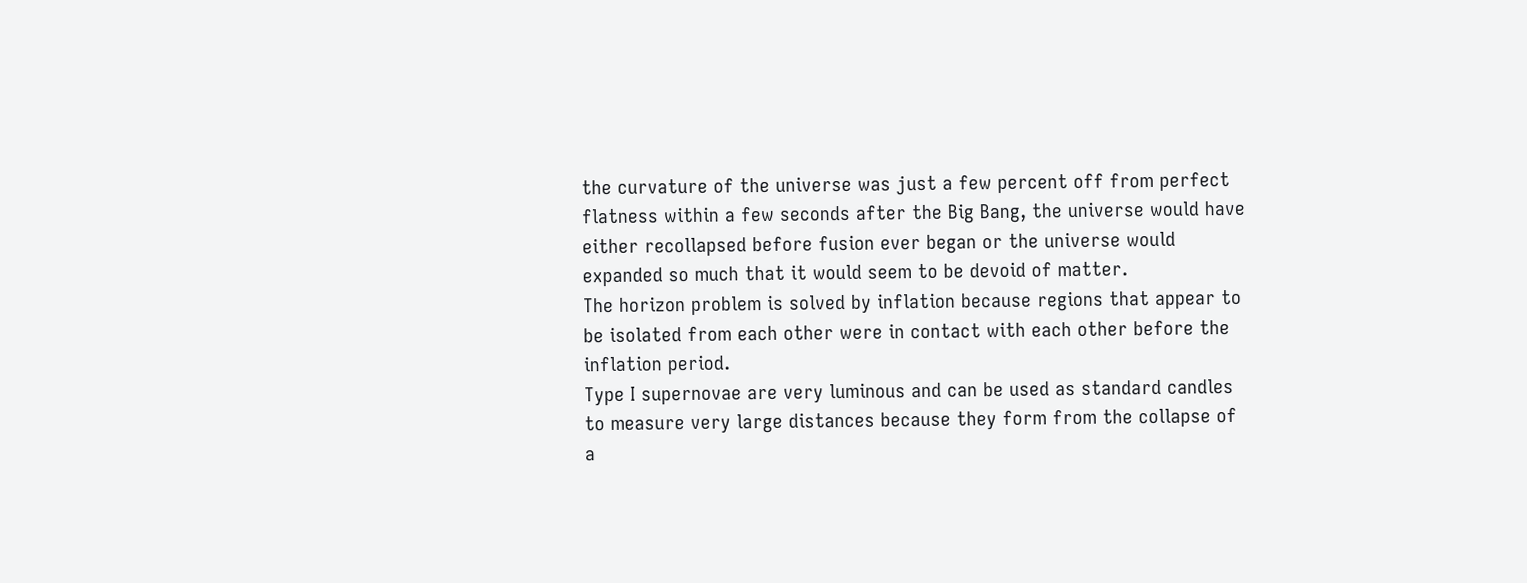the curvature of the universe was just a few percent off from perfect flatness within a few seconds after the Big Bang, the universe would have either recollapsed before fusion ever began or the universe would expanded so much that it would seem to be devoid of matter.
The horizon problem is solved by inflation because regions that appear to be isolated from each other were in contact with each other before the inflation period.
Type I supernovae are very luminous and can be used as standard candles to measure very large distances because they form from the collapse of a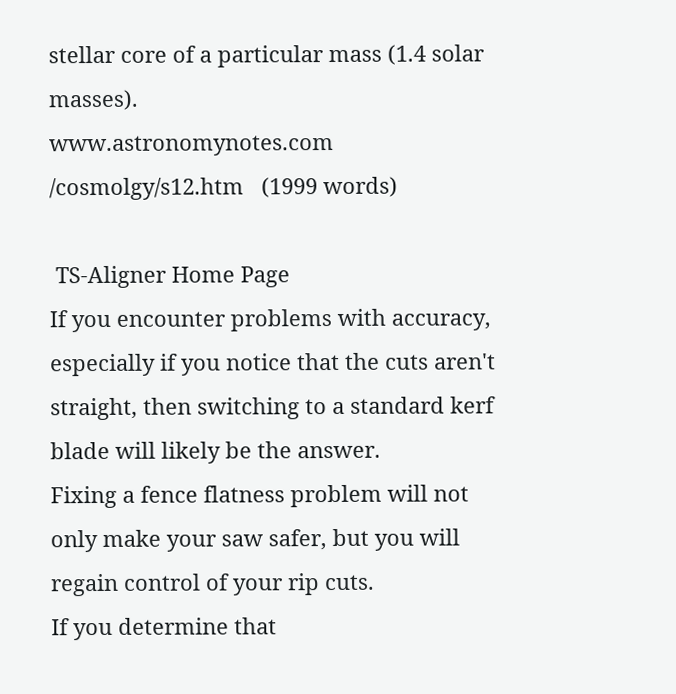stellar core of a particular mass (1.4 solar masses).
www.astronomynotes.com /cosmolgy/s12.htm   (1999 words)

 TS-Aligner Home Page
If you encounter problems with accuracy, especially if you notice that the cuts aren't straight, then switching to a standard kerf blade will likely be the answer.
Fixing a fence flatness problem will not only make your saw safer, but you will regain control of your rip cuts.
If you determine that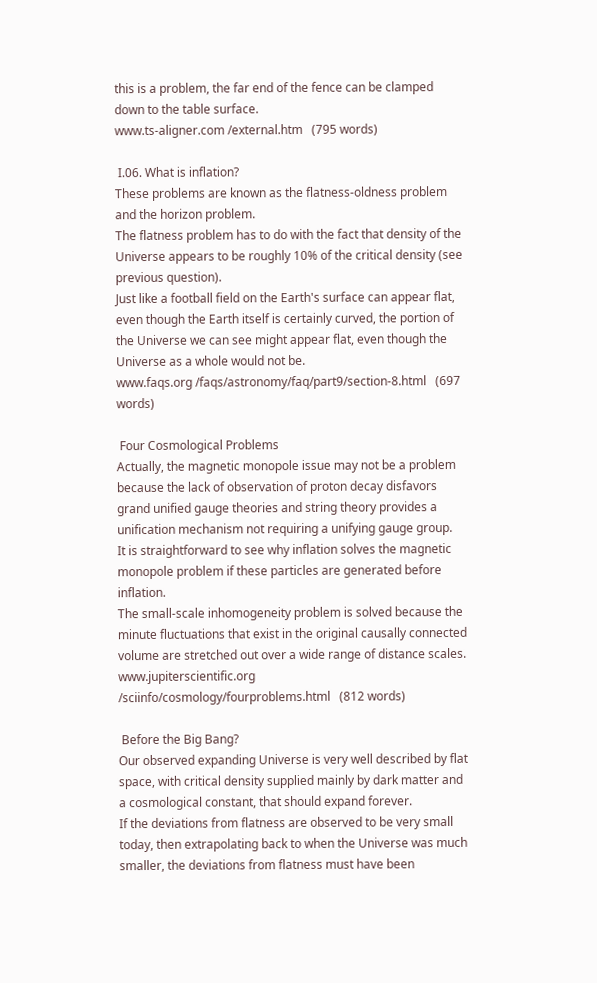this is a problem, the far end of the fence can be clamped down to the table surface.
www.ts-aligner.com /external.htm   (795 words)

 I.06. What is inflation?
These problems are known as the flatness-oldness problem and the horizon problem.
The flatness problem has to do with the fact that density of the Universe appears to be roughly 10% of the critical density (see previous question).
Just like a football field on the Earth's surface can appear flat, even though the Earth itself is certainly curved, the portion of the Universe we can see might appear flat, even though the Universe as a whole would not be.
www.faqs.org /faqs/astronomy/faq/part9/section-8.html   (697 words)

 Four Cosmological Problems
Actually, the magnetic monopole issue may not be a problem because the lack of observation of proton decay disfavors grand unified gauge theories and string theory provides a unification mechanism not requiring a unifying gauge group.
It is straightforward to see why inflation solves the magnetic monopole problem if these particles are generated before inflation.
The small-scale inhomogeneity problem is solved because the minute fluctuations that exist in the original causally connected volume are stretched out over a wide range of distance scales.
www.jupiterscientific.org /sciinfo/cosmology/fourproblems.html   (812 words)

 Before the Big Bang?
Our observed expanding Universe is very well described by flat space, with critical density supplied mainly by dark matter and a cosmological constant, that should expand forever.
If the deviations from flatness are observed to be very small today, then extrapolating back to when the Universe was much smaller, the deviations from flatness must have been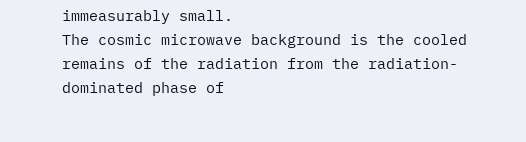immeasurably small.
The cosmic microwave background is the cooled remains of the radiation from the radiation-dominated phase of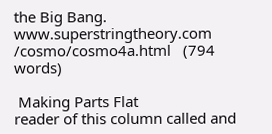the Big Bang.
www.superstringtheory.com /cosmo/cosmo4a.html   (794 words)

 Making Parts Flat
reader of this column called and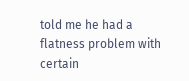told me he had a flatness problem with certain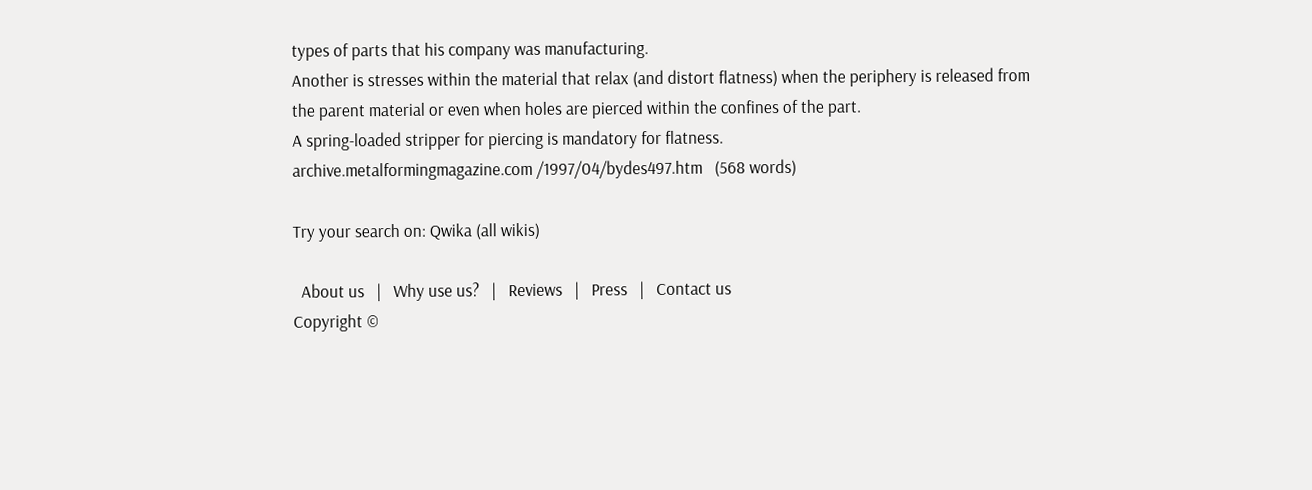types of parts that his company was manufacturing.
Another is stresses within the material that relax (and distort flatness) when the periphery is released from the parent material or even when holes are pierced within the confines of the part.
A spring-loaded stripper for piercing is mandatory for flatness.
archive.metalformingmagazine.com /1997/04/bydes497.htm   (568 words)

Try your search on: Qwika (all wikis)

  About us   |   Why use us?   |   Reviews   |   Press   |   Contact us
Copyright ©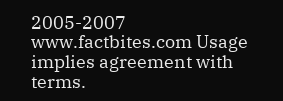2005-2007 www.factbites.com Usage implies agreement with terms.